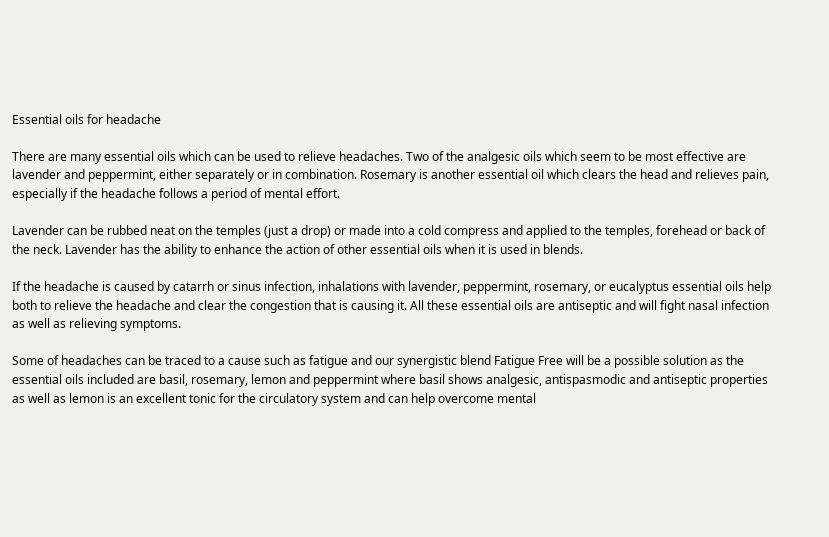Essential oils for headache

There are many essential oils which can be used to relieve headaches. Two of the analgesic oils which seem to be most effective are lavender and peppermint, either separately or in combination. Rosemary is another essential oil which clears the head and relieves pain, especially if the headache follows a period of mental effort.

Lavender can be rubbed neat on the temples (just a drop) or made into a cold compress and applied to the temples, forehead or back of the neck. Lavender has the ability to enhance the action of other essential oils when it is used in blends.

If the headache is caused by catarrh or sinus infection, inhalations with lavender, peppermint, rosemary, or eucalyptus essential oils help both to relieve the headache and clear the congestion that is causing it. All these essential oils are antiseptic and will fight nasal infection as well as relieving symptoms.

Some of headaches can be traced to a cause such as fatigue and our synergistic blend Fatigue Free will be a possible solution as the essential oils included are basil, rosemary, lemon and peppermint where basil shows analgesic, antispasmodic and antiseptic properties as well as lemon is an excellent tonic for the circulatory system and can help overcome mental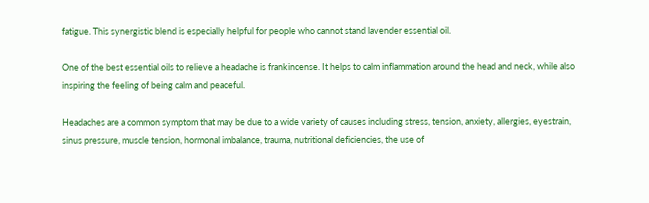fatigue. This synergistic blend is especially helpful for people who cannot stand lavender essential oil.

One of the best essential oils to relieve a headache is frankincense. It helps to calm inflammation around the head and neck, while also inspiring the feeling of being calm and peaceful.

Headaches are a common symptom that may be due to a wide variety of causes including stress, tension, anxiety, allergies, eyestrain, sinus pressure, muscle tension, hormonal imbalance, trauma, nutritional deficiencies, the use of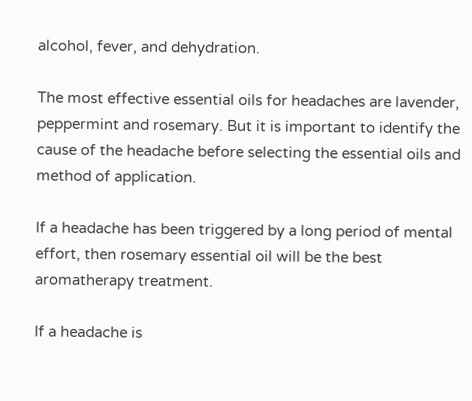alcohol, fever, and dehydration.

The most effective essential oils for headaches are lavender, peppermint and rosemary. But it is important to identify the cause of the headache before selecting the essential oils and method of application.

If a headache has been triggered by a long period of mental effort, then rosemary essential oil will be the best aromatherapy treatment.

If a headache is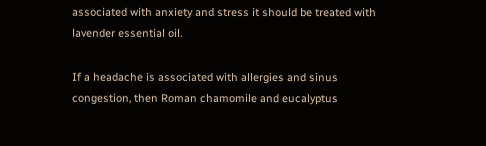associated with anxiety and stress it should be treated with lavender essential oil.

If a headache is associated with allergies and sinus congestion, then Roman chamomile and eucalyptus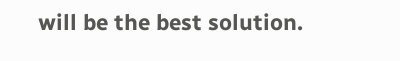will be the best solution.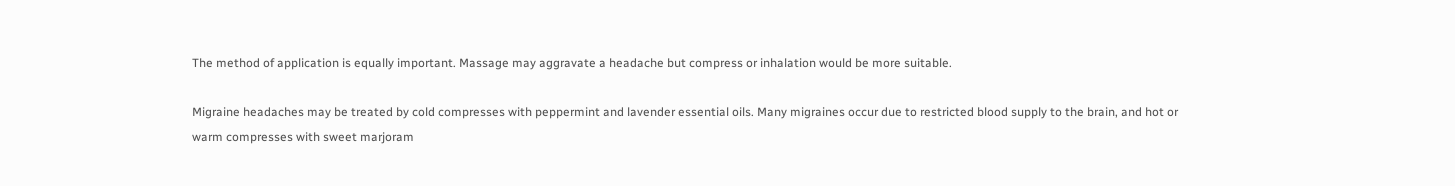The method of application is equally important. Massage may aggravate a headache but compress or inhalation would be more suitable.

Migraine headaches may be treated by cold compresses with peppermint and lavender essential oils. Many migraines occur due to restricted blood supply to the brain, and hot or warm compresses with sweet marjoram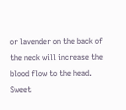or lavender on the back of the neck will increase the blood flow to the head. Sweet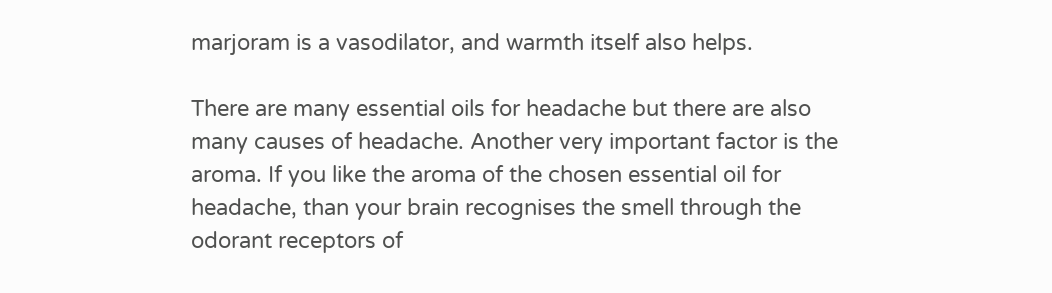marjoram is a vasodilator, and warmth itself also helps.

There are many essential oils for headache but there are also many causes of headache. Another very important factor is the aroma. If you like the aroma of the chosen essential oil for headache, than your brain recognises the smell through the odorant receptors of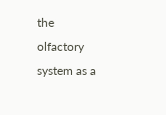the olfactory system as a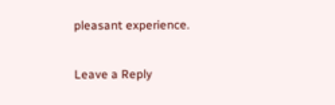pleasant experience.

Leave a Reply